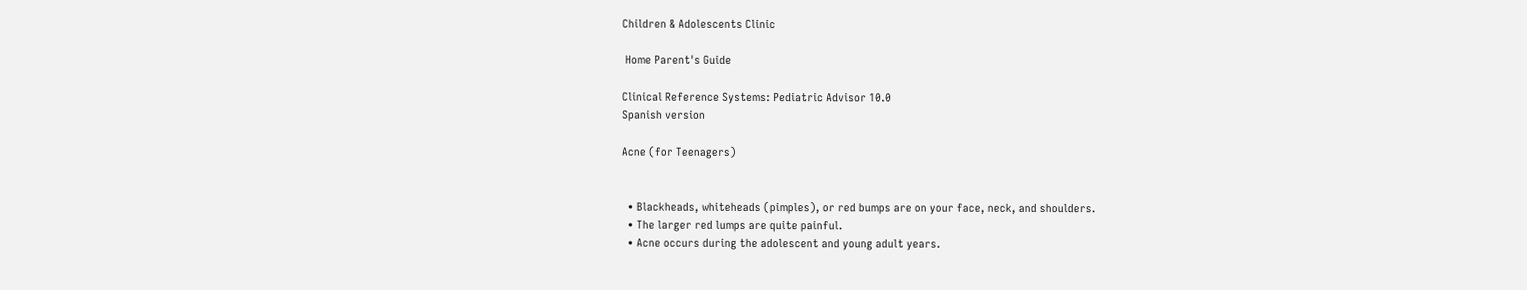Children & Adolescents Clinic

 Home Parent's Guide

Clinical Reference Systems: Pediatric Advisor 10.0
Spanish version

Acne (for Teenagers)


  • Blackheads, whiteheads (pimples), or red bumps are on your face, neck, and shoulders.
  • The larger red lumps are quite painful.
  • Acne occurs during the adolescent and young adult years.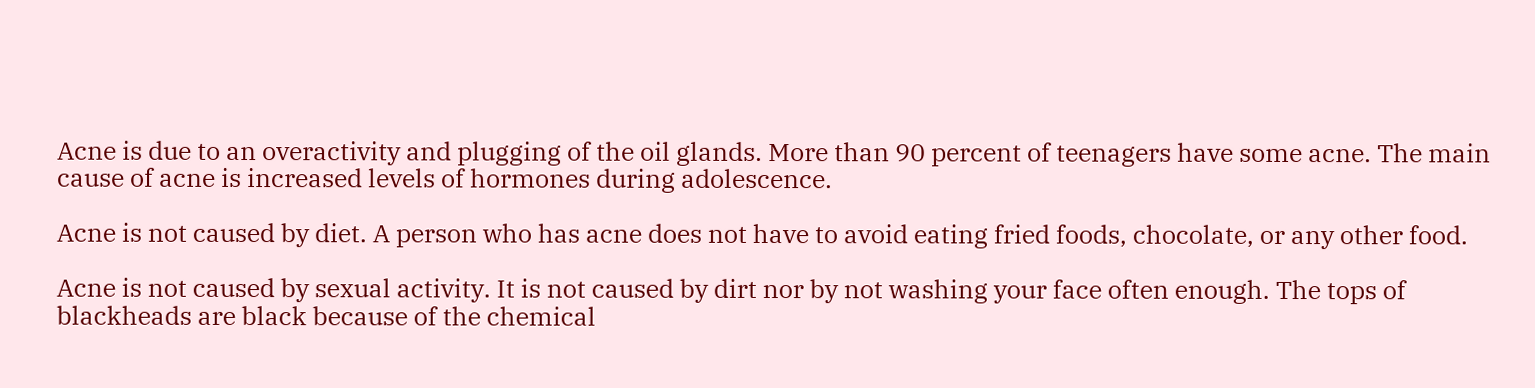Acne is due to an overactivity and plugging of the oil glands. More than 90 percent of teenagers have some acne. The main cause of acne is increased levels of hormones during adolescence.

Acne is not caused by diet. A person who has acne does not have to avoid eating fried foods, chocolate, or any other food.

Acne is not caused by sexual activity. It is not caused by dirt nor by not washing your face often enough. The tops of blackheads are black because of the chemical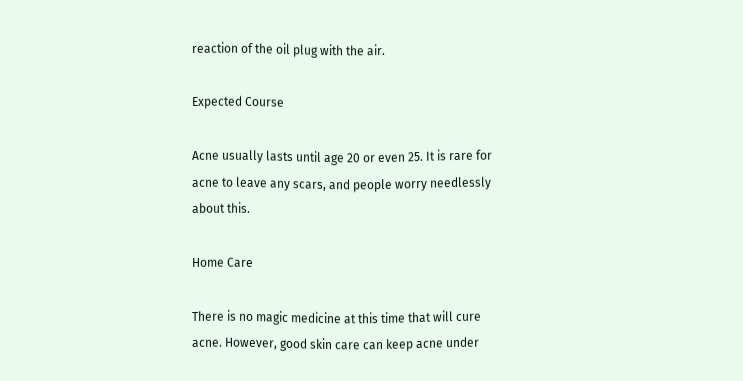reaction of the oil plug with the air.

Expected Course

Acne usually lasts until age 20 or even 25. It is rare for acne to leave any scars, and people worry needlessly about this.

Home Care

There is no magic medicine at this time that will cure acne. However, good skin care can keep acne under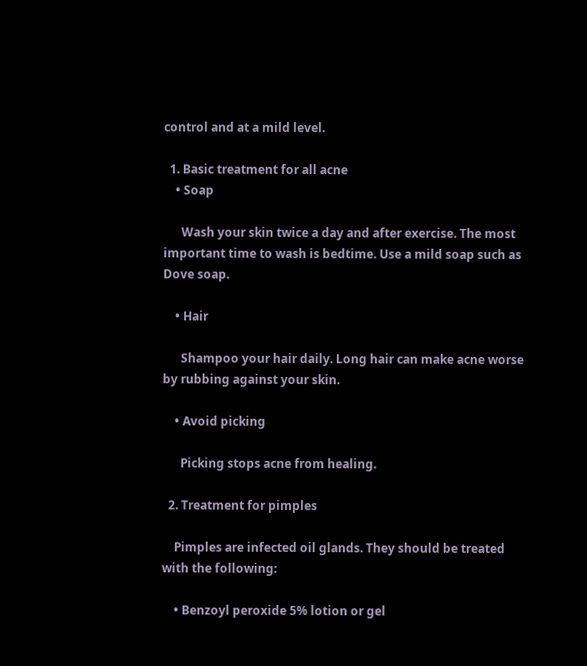control and at a mild level.

  1. Basic treatment for all acne
    • Soap

      Wash your skin twice a day and after exercise. The most important time to wash is bedtime. Use a mild soap such as Dove soap.

    • Hair

      Shampoo your hair daily. Long hair can make acne worse by rubbing against your skin.

    • Avoid picking

      Picking stops acne from healing.

  2. Treatment for pimples

    Pimples are infected oil glands. They should be treated with the following:

    • Benzoyl peroxide 5% lotion or gel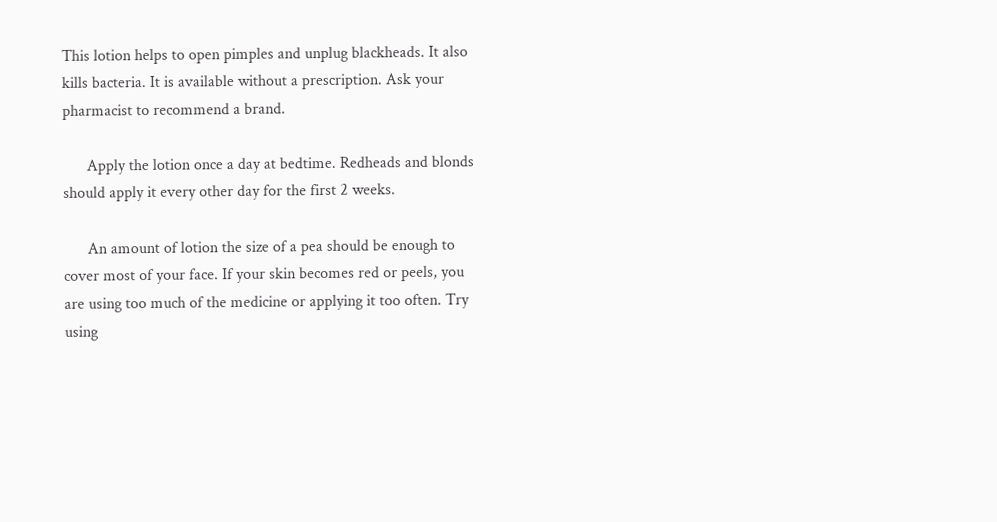This lotion helps to open pimples and unplug blackheads. It also kills bacteria. It is available without a prescription. Ask your pharmacist to recommend a brand.

      Apply the lotion once a day at bedtime. Redheads and blonds should apply it every other day for the first 2 weeks.

      An amount of lotion the size of a pea should be enough to cover most of your face. If your skin becomes red or peels, you are using too much of the medicine or applying it too often. Try using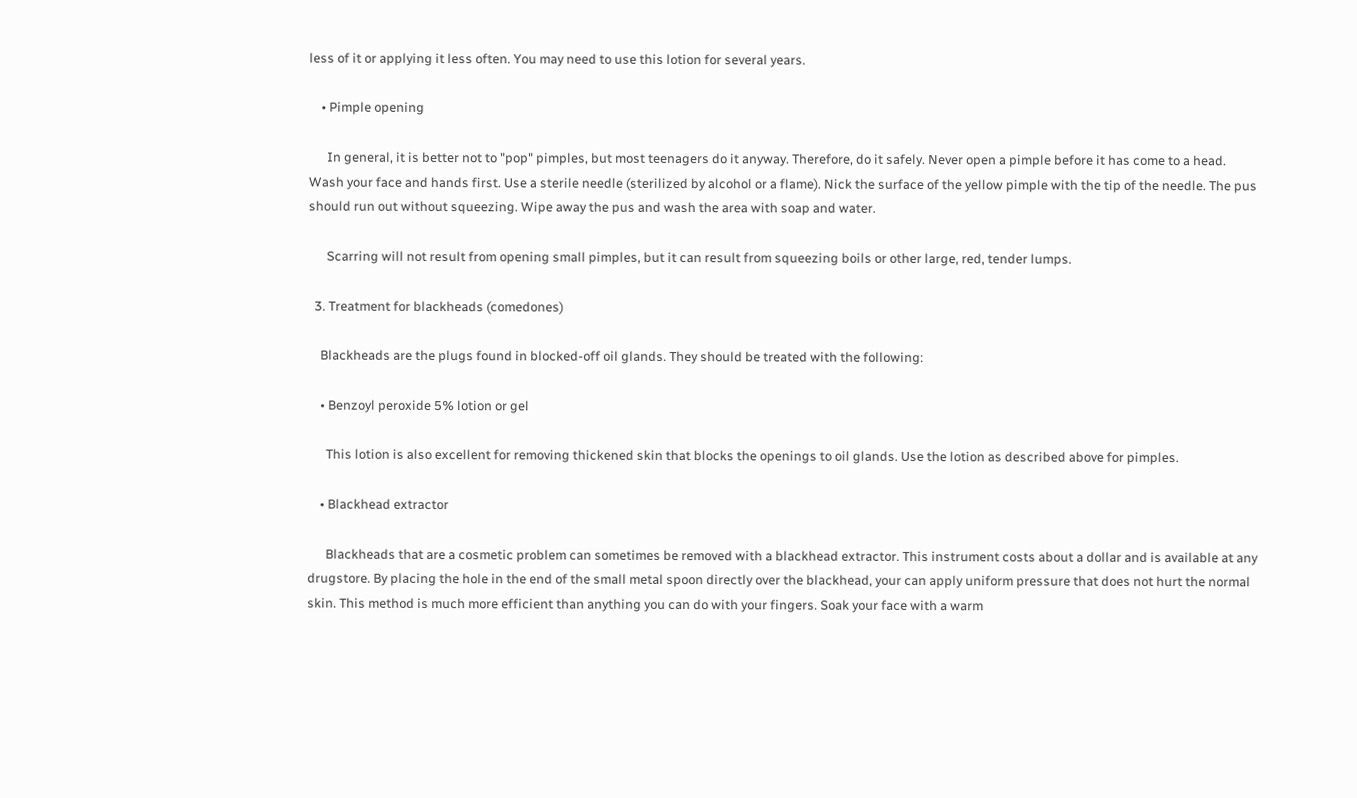less of it or applying it less often. You may need to use this lotion for several years.

    • Pimple opening

      In general, it is better not to "pop" pimples, but most teenagers do it anyway. Therefore, do it safely. Never open a pimple before it has come to a head. Wash your face and hands first. Use a sterile needle (sterilized by alcohol or a flame). Nick the surface of the yellow pimple with the tip of the needle. The pus should run out without squeezing. Wipe away the pus and wash the area with soap and water.

      Scarring will not result from opening small pimples, but it can result from squeezing boils or other large, red, tender lumps.

  3. Treatment for blackheads (comedones)

    Blackheads are the plugs found in blocked-off oil glands. They should be treated with the following:

    • Benzoyl peroxide 5% lotion or gel

      This lotion is also excellent for removing thickened skin that blocks the openings to oil glands. Use the lotion as described above for pimples.

    • Blackhead extractor

      Blackheads that are a cosmetic problem can sometimes be removed with a blackhead extractor. This instrument costs about a dollar and is available at any drugstore. By placing the hole in the end of the small metal spoon directly over the blackhead, your can apply uniform pressure that does not hurt the normal skin. This method is much more efficient than anything you can do with your fingers. Soak your face with a warm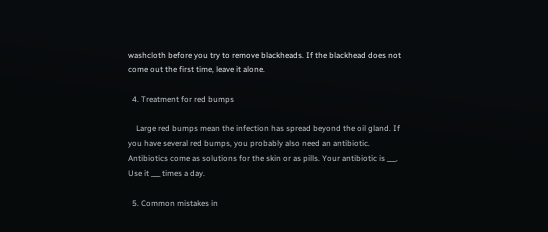washcloth before you try to remove blackheads. If the blackhead does not come out the first time, leave it alone.

  4. Treatment for red bumps

    Large red bumps mean the infection has spread beyond the oil gland. If you have several red bumps, you probably also need an antibiotic. Antibiotics come as solutions for the skin or as pills. Your antibiotic is ___. Use it ___ times a day.

  5. Common mistakes in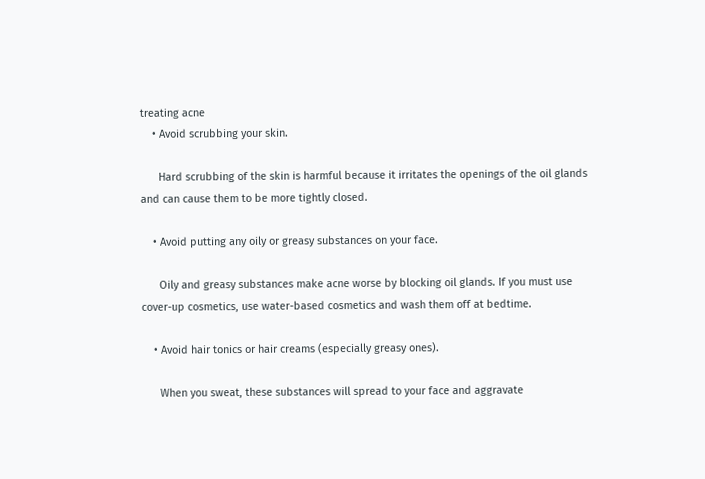treating acne
    • Avoid scrubbing your skin.

      Hard scrubbing of the skin is harmful because it irritates the openings of the oil glands and can cause them to be more tightly closed.

    • Avoid putting any oily or greasy substances on your face.

      Oily and greasy substances make acne worse by blocking oil glands. If you must use cover-up cosmetics, use water-based cosmetics and wash them off at bedtime.

    • Avoid hair tonics or hair creams (especially greasy ones).

      When you sweat, these substances will spread to your face and aggravate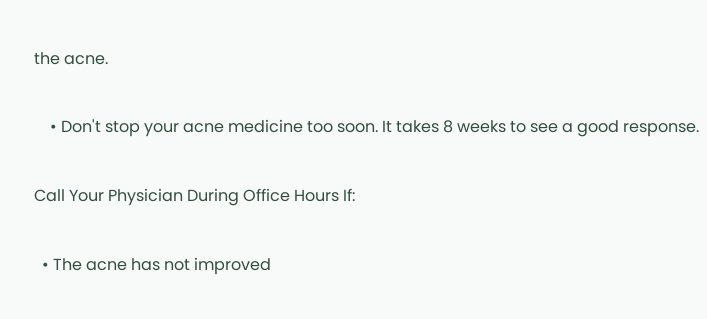the acne.

    • Don't stop your acne medicine too soon. It takes 8 weeks to see a good response.

Call Your Physician During Office Hours If:

  • The acne has not improved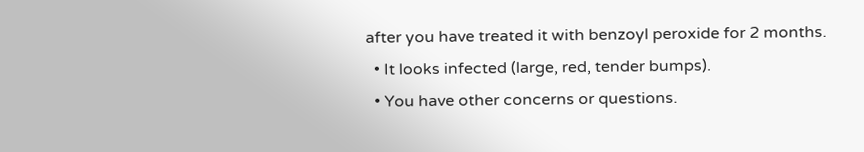after you have treated it with benzoyl peroxide for 2 months.
  • It looks infected (large, red, tender bumps).
  • You have other concerns or questions.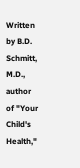Written by B.D. Schmitt, M.D., author of "Your Child's Health,"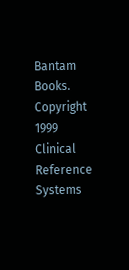Bantam Books.
Copyright 1999 Clinical Reference Systems